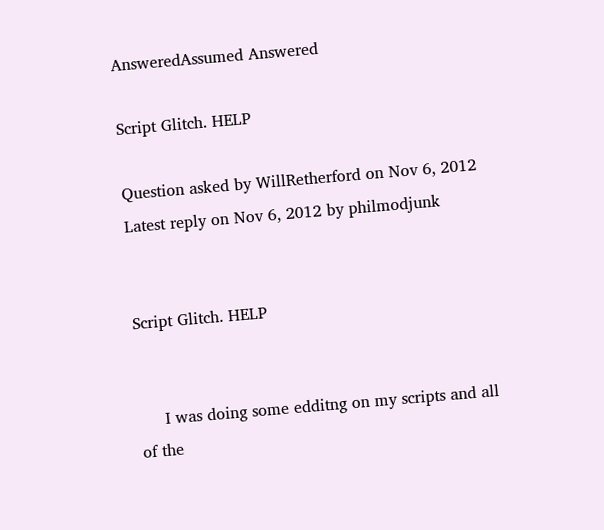AnsweredAssumed Answered

Script Glitch. HELP

Question asked by WillRetherford on Nov 6, 2012
Latest reply on Nov 6, 2012 by philmodjunk


Script Glitch. HELP


     I was doing some edditng on my scripts and all of the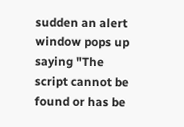sudden an alert window pops up saying "The script cannot be found or has be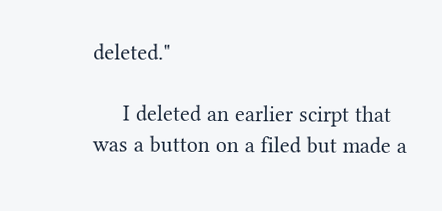deleted."

     I deleted an earlier scirpt that was a button on a filed but made a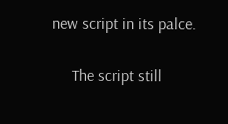new script in its palce.

     The script still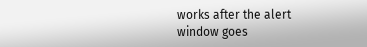works after the alert window goes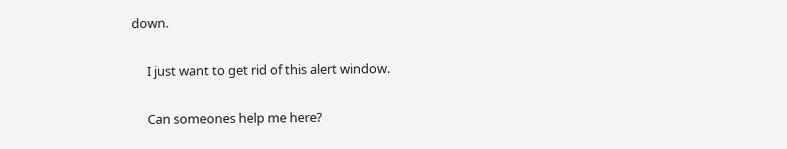down.

     I just want to get rid of this alert window.

     Can someones help me here?